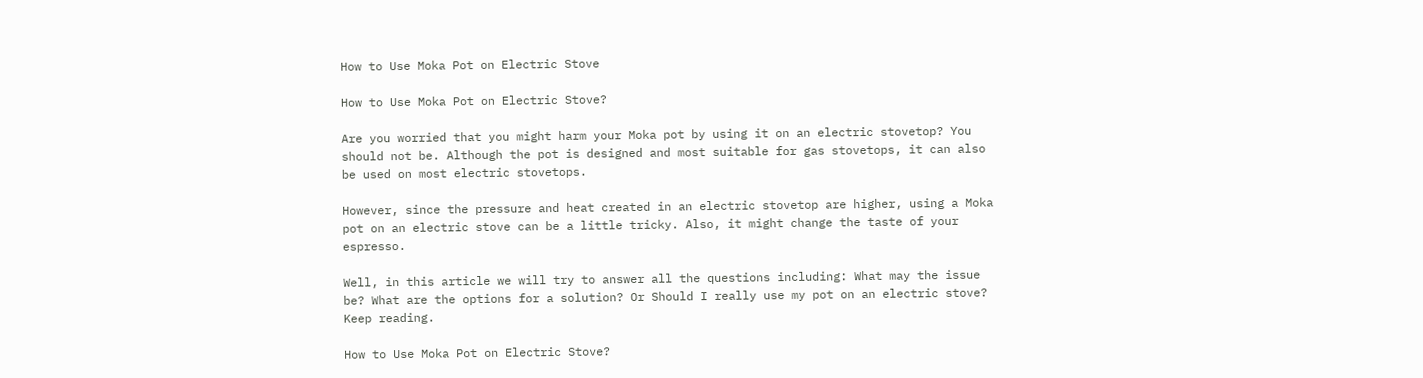How to Use Moka Pot on Electric Stove

How to Use Moka Pot on Electric Stove?

Are you worried that you might harm your Moka pot by using it on an electric stovetop? You should not be. Although the pot is designed and most suitable for gas stovetops, it can also be used on most electric stovetops.

However, since the pressure and heat created in an electric stovetop are higher, using a Moka pot on an electric stove can be a little tricky. Also, it might change the taste of your espresso.

Well, in this article we will try to answer all the questions including: What may the issue be? What are the options for a solution? Or Should I really use my pot on an electric stove? Keep reading.

How to Use Moka Pot on Electric Stove?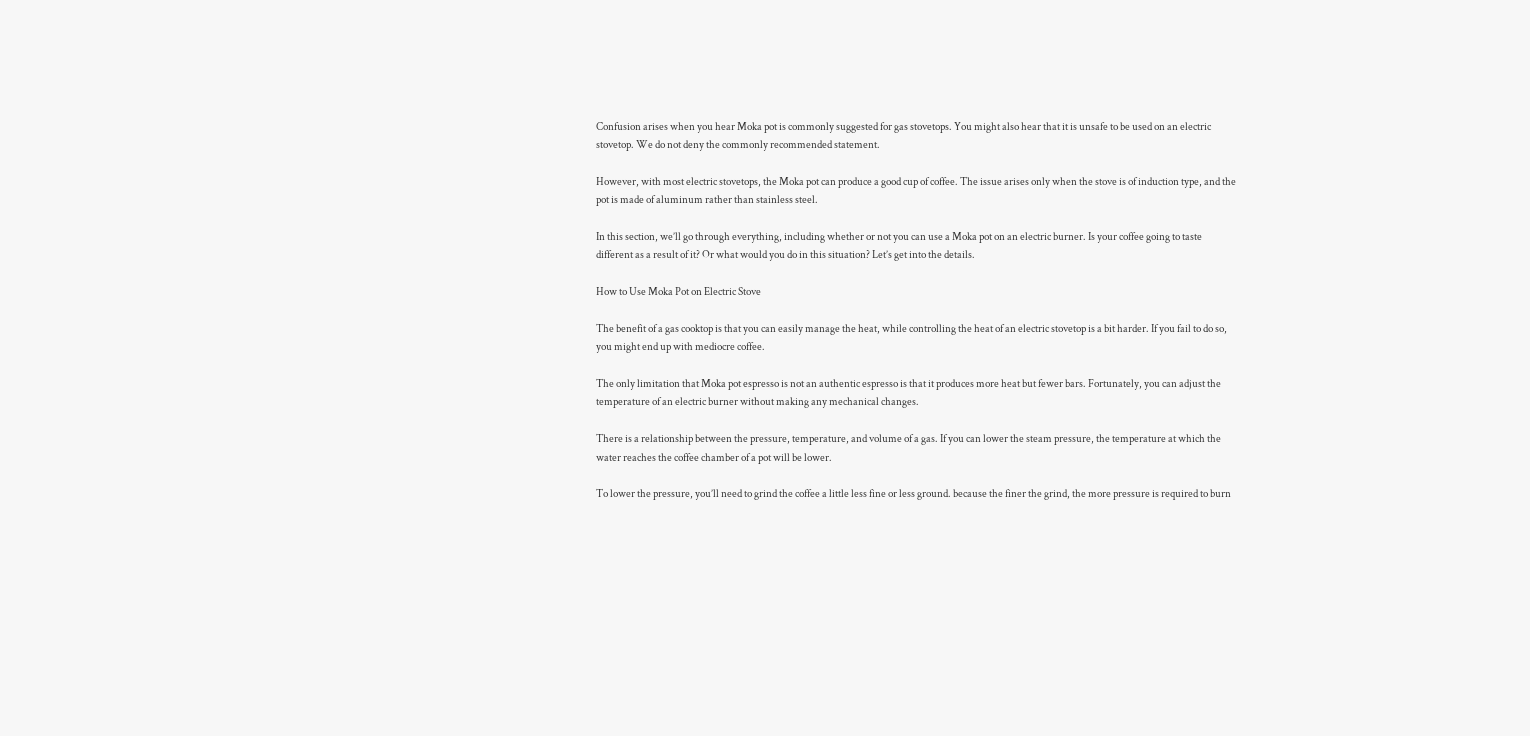Confusion arises when you hear Moka pot is commonly suggested for gas stovetops. You might also hear that it is unsafe to be used on an electric stovetop. We do not deny the commonly recommended statement.

However, with most electric stovetops, the Moka pot can produce a good cup of coffee. The issue arises only when the stove is of induction type, and the pot is made of aluminum rather than stainless steel.

In this section, we’ll go through everything, including whether or not you can use a Moka pot on an electric burner. Is your coffee going to taste different as a result of it? Or what would you do in this situation? Let’s get into the details.

How to Use Moka Pot on Electric Stove

The benefit of a gas cooktop is that you can easily manage the heat, while controlling the heat of an electric stovetop is a bit harder. If you fail to do so, you might end up with mediocre coffee.

The only limitation that Moka pot espresso is not an authentic espresso is that it produces more heat but fewer bars. Fortunately, you can adjust the temperature of an electric burner without making any mechanical changes.

There is a relationship between the pressure, temperature, and volume of a gas. If you can lower the steam pressure, the temperature at which the water reaches the coffee chamber of a pot will be lower.

To lower the pressure, you’ll need to grind the coffee a little less fine or less ground. because the finer the grind, the more pressure is required to burn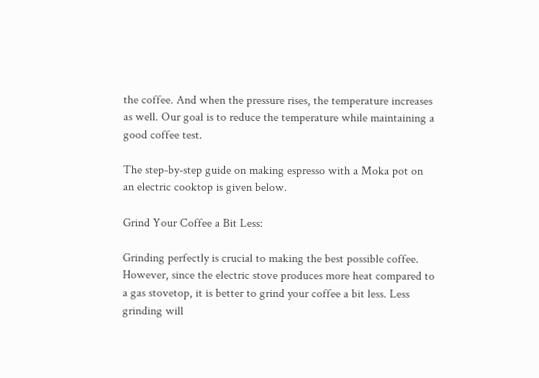the coffee. And when the pressure rises, the temperature increases as well. Our goal is to reduce the temperature while maintaining a good coffee test.

The step-by-step guide on making espresso with a Moka pot on an electric cooktop is given below.

Grind Your Coffee a Bit Less:

Grinding perfectly is crucial to making the best possible coffee. However, since the electric stove produces more heat compared to a gas stovetop, it is better to grind your coffee a bit less. Less grinding will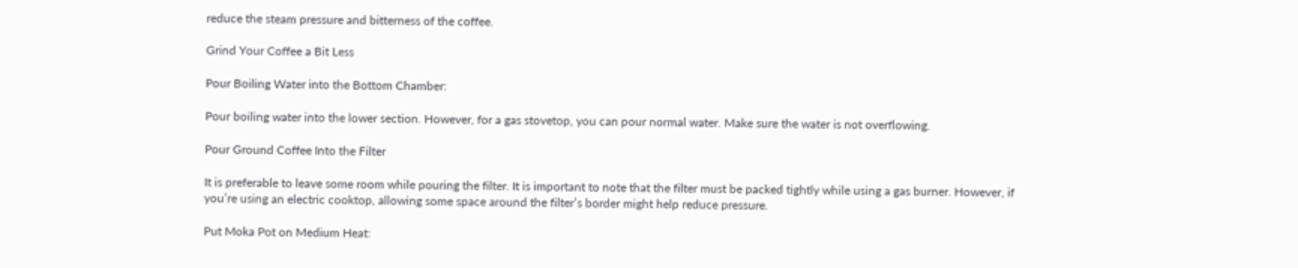reduce the steam pressure and bitterness of the coffee.

Grind Your Coffee a Bit Less

Pour Boiling Water into the Bottom Chamber:

Pour boiling water into the lower section. However, for a gas stovetop, you can pour normal water. Make sure the water is not overflowing.

Pour Ground Coffee Into the Filter

It is preferable to leave some room while pouring the filter. It is important to note that the filter must be packed tightly while using a gas burner. However, if you’re using an electric cooktop, allowing some space around the filter’s border might help reduce pressure.

Put Moka Pot on Medium Heat: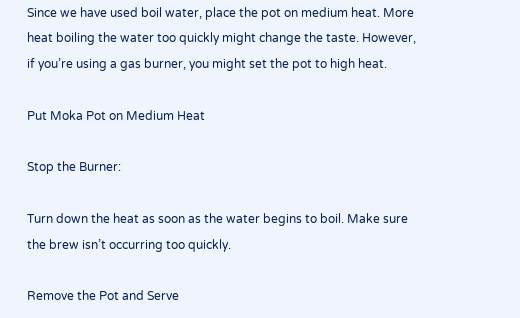Since we have used boil water, place the pot on medium heat. More heat boiling the water too quickly might change the taste. However, if you’re using a gas burner, you might set the pot to high heat.

Put Moka Pot on Medium Heat

Stop the Burner:

Turn down the heat as soon as the water begins to boil. Make sure the brew isn’t occurring too quickly.

Remove the Pot and Serve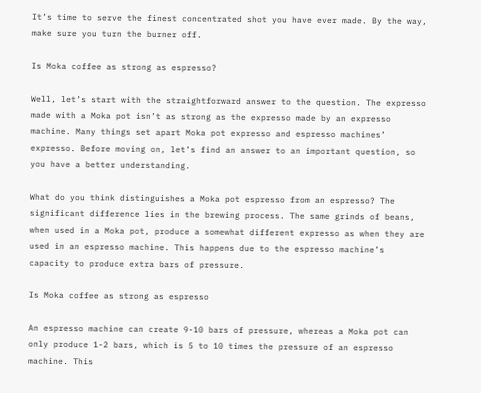It’s time to serve the finest concentrated shot you have ever made. By the way, make sure you turn the burner off.

Is Moka coffee as strong as espresso?

Well, let’s start with the straightforward answer to the question. The expresso made with a Moka pot isn’t as strong as the expresso made by an expresso machine. Many things set apart Moka pot expresso and espresso machines’ expresso. Before moving on, let’s find an answer to an important question, so you have a better understanding.

What do you think distinguishes a Moka pot espresso from an espresso? The significant difference lies in the brewing process. The same grinds of beans, when used in a Moka pot, produce a somewhat different expresso as when they are used in an espresso machine. This happens due to the espresso machine’s capacity to produce extra bars of pressure.

Is Moka coffee as strong as espresso

An espresso machine can create 9-10 bars of pressure, whereas a Moka pot can only produce 1-2 bars, which is 5 to 10 times the pressure of an espresso machine. This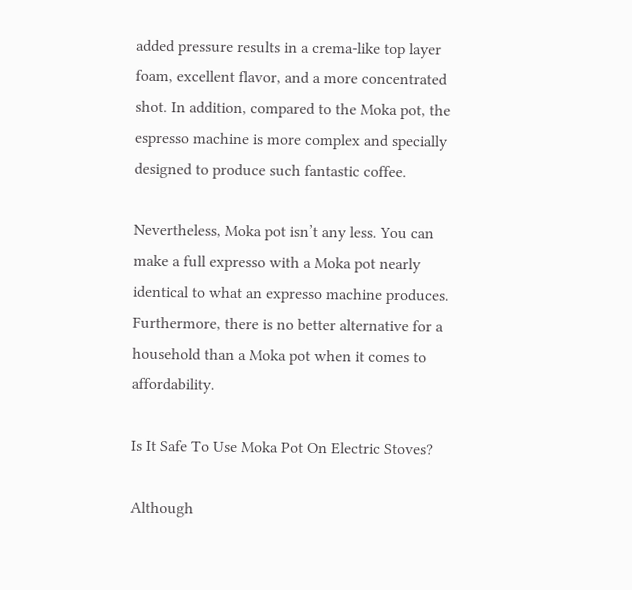added pressure results in a crema-like top layer foam, excellent flavor, and a more concentrated shot. In addition, compared to the Moka pot, the espresso machine is more complex and specially designed to produce such fantastic coffee.

Nevertheless, Moka pot isn’t any less. You can make a full expresso with a Moka pot nearly identical to what an expresso machine produces. Furthermore, there is no better alternative for a household than a Moka pot when it comes to affordability.

Is It Safe To Use Moka Pot On Electric Stoves?

Although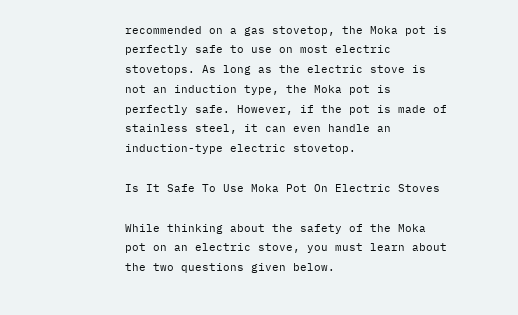recommended on a gas stovetop, the Moka pot is perfectly safe to use on most electric stovetops. As long as the electric stove is not an induction type, the Moka pot is perfectly safe. However, if the pot is made of stainless steel, it can even handle an induction-type electric stovetop.

Is It Safe To Use Moka Pot On Electric Stoves

While thinking about the safety of the Moka pot on an electric stove, you must learn about the two questions given below.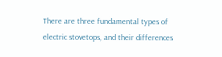There are three fundamental types of electric stovetops, and their differences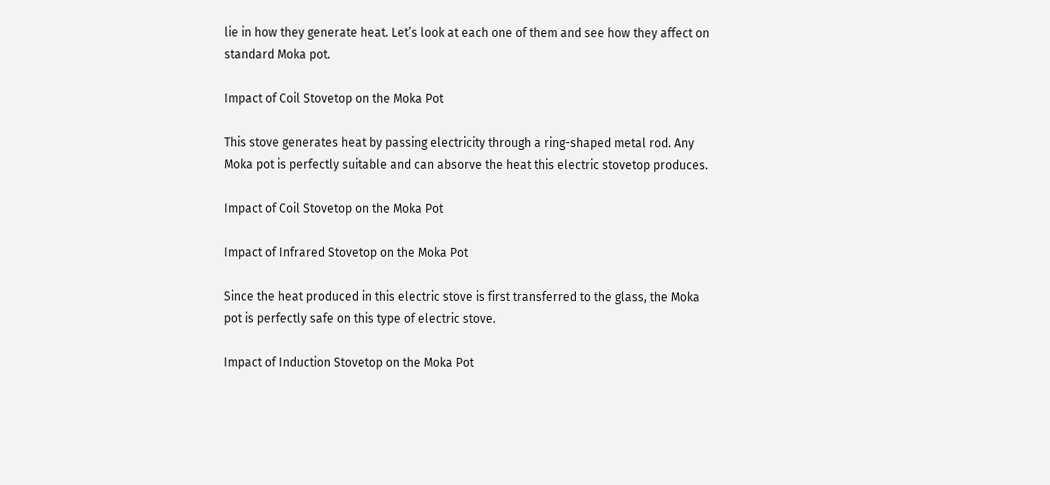lie in how they generate heat. Let’s look at each one of them and see how they affect on standard Moka pot.

Impact of Coil Stovetop on the Moka Pot

This stove generates heat by passing electricity through a ring-shaped metal rod. Any Moka pot is perfectly suitable and can absorve the heat this electric stovetop produces.

Impact of Coil Stovetop on the Moka Pot

Impact of Infrared Stovetop on the Moka Pot

Since the heat produced in this electric stove is first transferred to the glass, the Moka pot is perfectly safe on this type of electric stove.

Impact of Induction Stovetop on the Moka Pot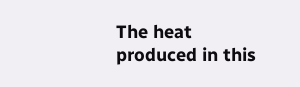The heat produced in this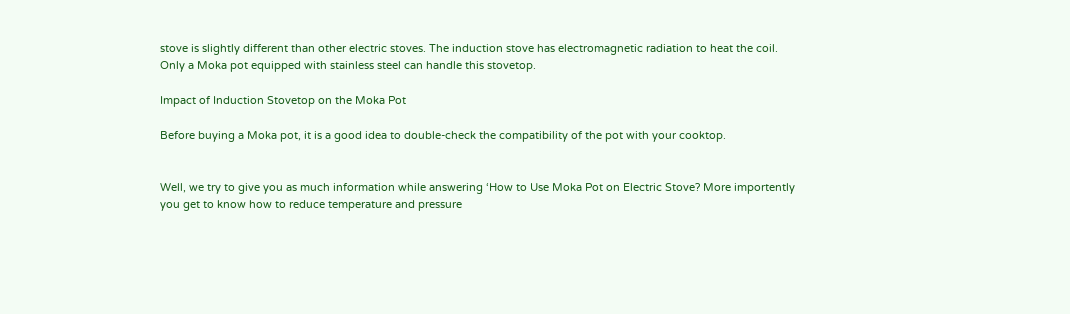stove is slightly different than other electric stoves. The induction stove has electromagnetic radiation to heat the coil. Only a Moka pot equipped with stainless steel can handle this stovetop.

Impact of Induction Stovetop on the Moka Pot

Before buying a Moka pot, it is a good idea to double-check the compatibility of the pot with your cooktop.


Well, we try to give you as much information while answering ‘How to Use Moka Pot on Electric Stove? More importently you get to know how to reduce temperature and pressure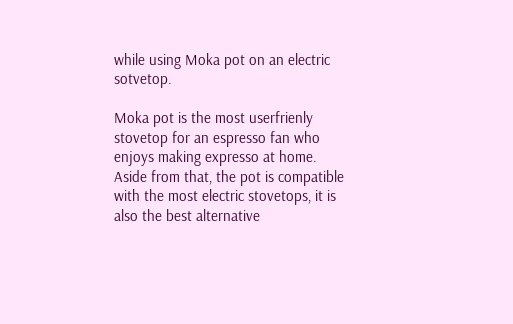while using Moka pot on an electric sotvetop.

Moka pot is the most userfrienly stovetop for an espresso fan who enjoys making expresso at home. Aside from that, the pot is compatible with the most electric stovetops, it is also the best alternative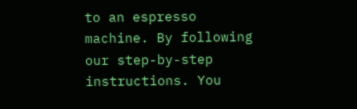to an espresso machine. By following our step-by-step instructions. You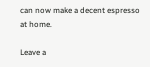can now make a decent espresso at home.

Leave a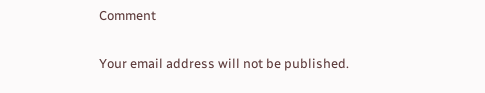Comment

Your email address will not be published.